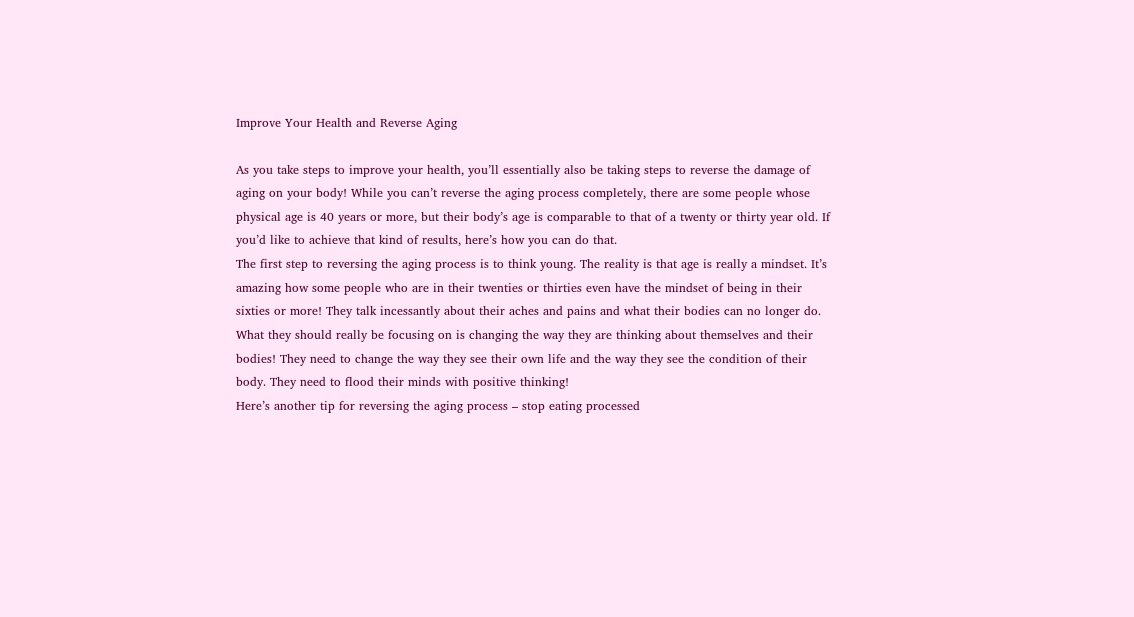Improve Your Health and Reverse Aging

As you take steps to improve your health, you’ll essentially also be taking steps to reverse the damage of aging on your body! While you can’t reverse the aging process completely, there are some people whose physical age is 40 years or more, but their body’s age is comparable to that of a twenty or thirty year old. If you’d like to achieve that kind of results, here’s how you can do that.
The first step to reversing the aging process is to think young. The reality is that age is really a mindset. It’s amazing how some people who are in their twenties or thirties even have the mindset of being in their sixties or more! They talk incessantly about their aches and pains and what their bodies can no longer do. What they should really be focusing on is changing the way they are thinking about themselves and their bodies! They need to change the way they see their own life and the way they see the condition of their body. They need to flood their minds with positive thinking!
Here’s another tip for reversing the aging process – stop eating processed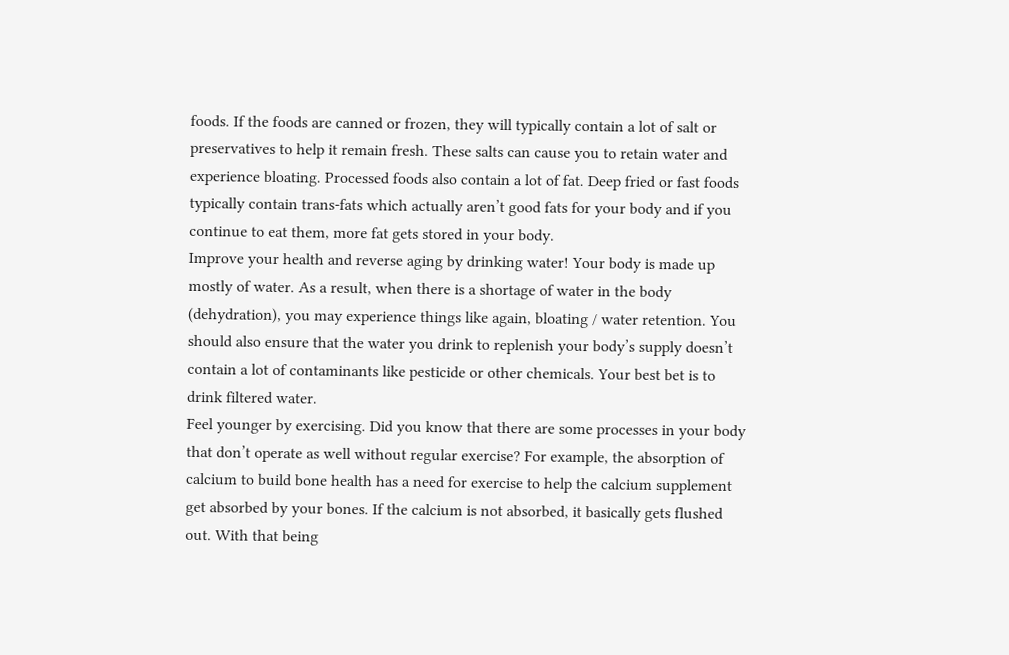foods. If the foods are canned or frozen, they will typically contain a lot of salt or preservatives to help it remain fresh. These salts can cause you to retain water and experience bloating. Processed foods also contain a lot of fat. Deep fried or fast foods typically contain trans-fats which actually aren’t good fats for your body and if you continue to eat them, more fat gets stored in your body.
Improve your health and reverse aging by drinking water! Your body is made up mostly of water. As a result, when there is a shortage of water in the body (dehydration), you may experience things like again, bloating / water retention. You should also ensure that the water you drink to replenish your body’s supply doesn’t contain a lot of contaminants like pesticide or other chemicals. Your best bet is to drink filtered water.
Feel younger by exercising. Did you know that there are some processes in your body that don’t operate as well without regular exercise? For example, the absorption of calcium to build bone health has a need for exercise to help the calcium supplement get absorbed by your bones. If the calcium is not absorbed, it basically gets flushed out. With that being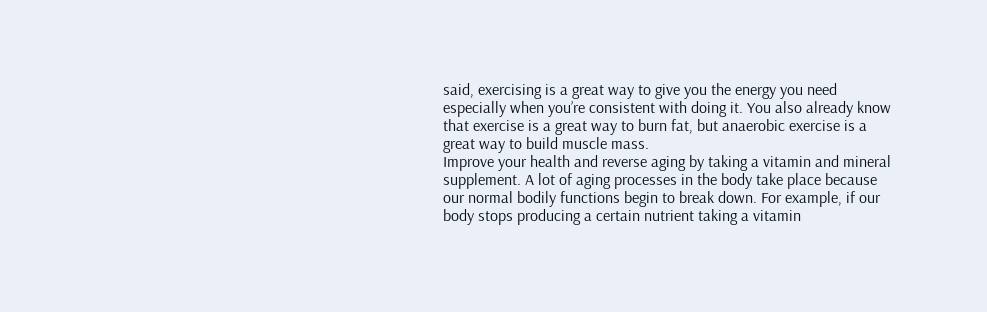said, exercising is a great way to give you the energy you need especially when you’re consistent with doing it. You also already know that exercise is a great way to burn fat, but anaerobic exercise is a great way to build muscle mass.
Improve your health and reverse aging by taking a vitamin and mineral supplement. A lot of aging processes in the body take place because our normal bodily functions begin to break down. For example, if our body stops producing a certain nutrient taking a vitamin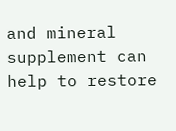and mineral supplement can help to restore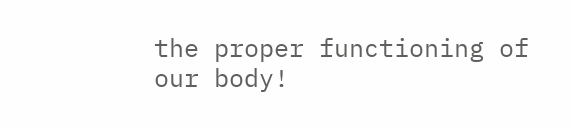the proper functioning of our body!